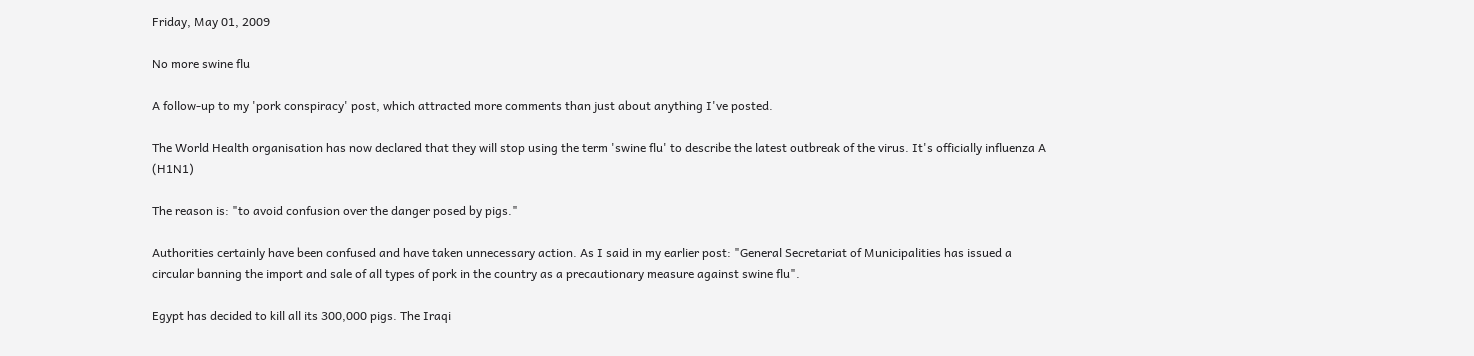Friday, May 01, 2009

No more swine flu

A follow-up to my 'pork conspiracy' post, which attracted more comments than just about anything I've posted.

The World Health organisation has now declared that they will stop using the term 'swine flu' to describe the latest outbreak of the virus. It's officially influenza A (H1N1)

The reason is: "to avoid confusion over the danger posed by pigs."

Authorities certainly have been confused and have taken unnecessary action. As I said in my earlier post: "General Secretariat of Municipalities has issued a circular banning the import and sale of all types of pork in the country as a precautionary measure against swine flu".

Egypt has decided to kill all its 300,000 pigs. The Iraqi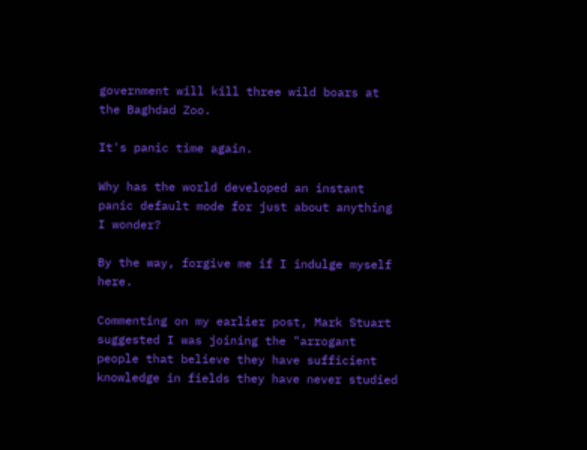government will kill three wild boars at the Baghdad Zoo.

It's panic time again.

Why has the world developed an instant panic default mode for just about anything I wonder?

By the way, forgive me if I indulge myself here.

Commenting on my earlier post, Mark Stuart suggested I was joining the "arrogant people that believe they have sufficient knowledge in fields they have never studied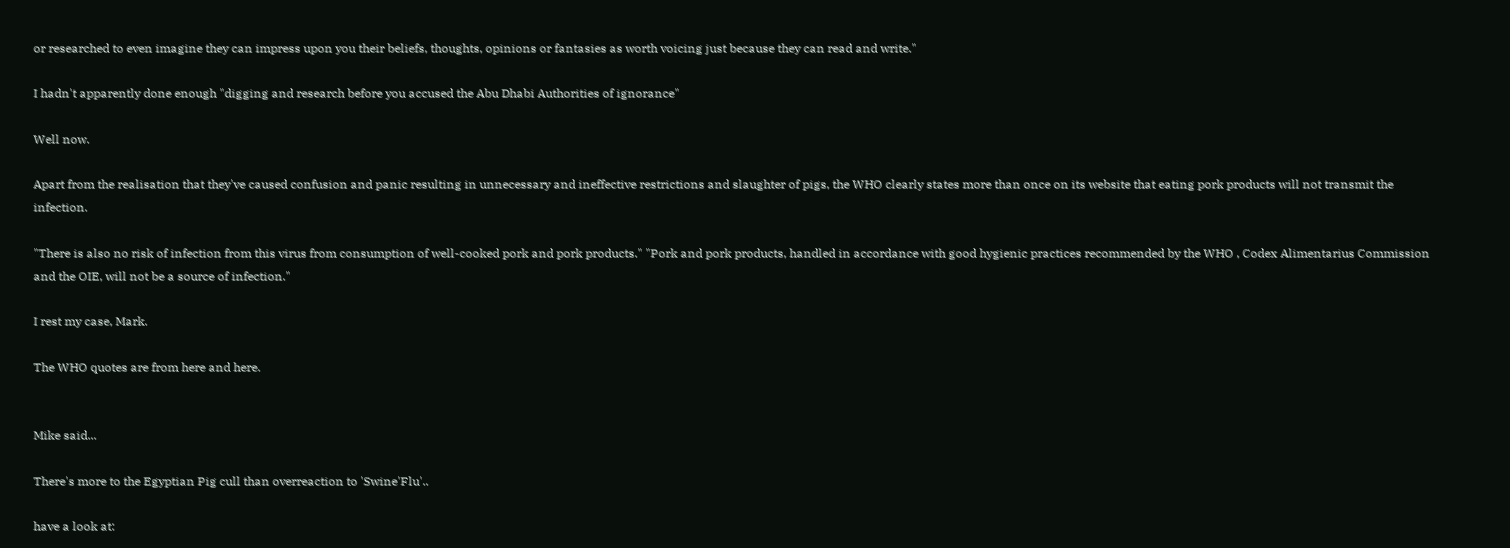or researched to even imagine they can impress upon you their beliefs, thoughts, opinions or fantasies as worth voicing just because they can read and write."

I hadn't apparently done enough "digging and research before you accused the Abu Dhabi Authorities of ignorance"

Well now.

Apart from the realisation that they've caused confusion and panic resulting in unnecessary and ineffective restrictions and slaughter of pigs, the WHO clearly states more than once on its website that eating pork products will not transmit the infection.

"There is also no risk of infection from this virus from consumption of well-cooked pork and pork products." "Pork and pork products, handled in accordance with good hygienic practices recommended by the WHO , Codex Alimentarius Commission and the OIE, will not be a source of infection."

I rest my case, Mark.

The WHO quotes are from here and here.


Mike said...

There's more to the Egyptian Pig cull than overreaction to 'Swine'Flu'..

have a look at: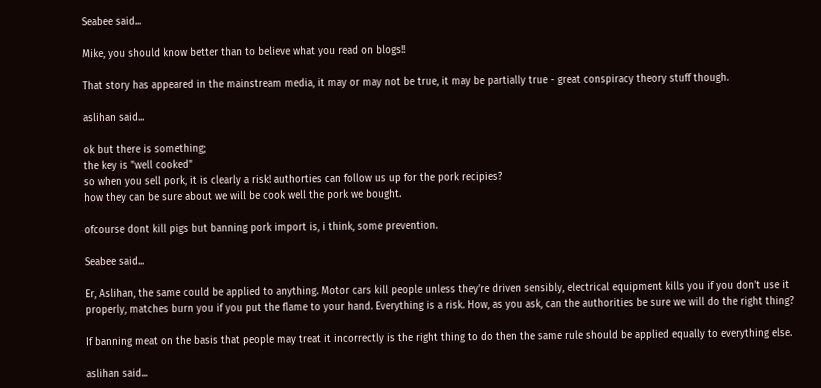Seabee said...

Mike, you should know better than to believe what you read on blogs!!

That story has appeared in the mainstream media, it may or may not be true, it may be partially true - great conspiracy theory stuff though.

aslihan said...

ok but there is something;
the key is "well cooked"
so when you sell pork, it is clearly a risk! authorties can follow us up for the pork recipies?
how they can be sure about we will be cook well the pork we bought.

ofcourse dont kill pigs but banning pork import is, i think, some prevention.

Seabee said...

Er, Aslihan, the same could be applied to anything. Motor cars kill people unless they're driven sensibly, electrical equipment kills you if you don't use it properly, matches burn you if you put the flame to your hand. Everything is a risk. How, as you ask, can the authorities be sure we will do the right thing?

If banning meat on the basis that people may treat it incorrectly is the right thing to do then the same rule should be applied equally to everything else.

aslihan said...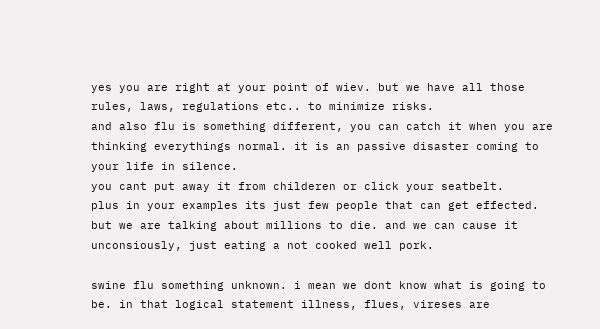yes you are right at your point of wiev. but we have all those rules, laws, regulations etc.. to minimize risks.
and also flu is something different, you can catch it when you are thinking everythings normal. it is an passive disaster coming to your life in silence.
you cant put away it from childeren or click your seatbelt.
plus in your examples its just few people that can get effected. but we are talking about millions to die. and we can cause it unconsiously, just eating a not cooked well pork.

swine flu something unknown. i mean we dont know what is going to be. in that logical statement illness, flues, vireses are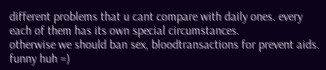different problems that u cant compare with daily ones. every each of them has its own special circumstances.
otherwise we should ban sex, bloodtransactions for prevent aids. funny huh =)